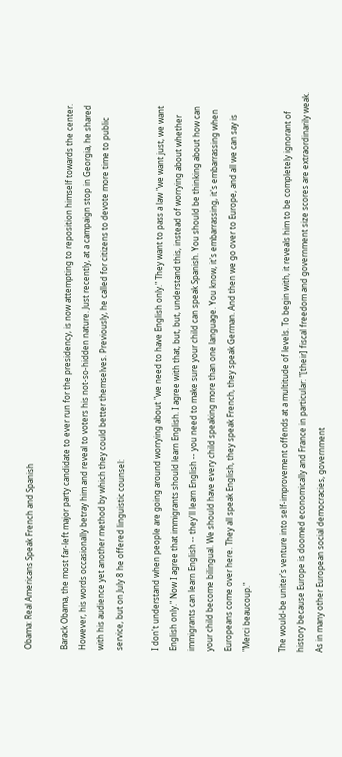Obama: Real Americans Speak French and Spanish

Barack Obama, the most far-left major party candidate to ever run for the presidency, is now attempting to reposition himself towards the center. However, his words occasionally betray him and reveal to voters his not-so-hidden nature. Just recently, at a campaign stop in Georgia, he shared with his audience yet another method by which they could better themselves. Previously, he called for citizens to devote more time to public service, but on July 8 he offered linguistic counsel:

I don't understand when people are going around worrying about "we need to have English only." They want to pass a law "we want just, we want English only." Now I agree that immigrants should learn English. I agree with that, but, but, understand this, instead of worrying about whether immigrants can learn English -- they'll learn English -- you need to make sure your child can speak Spanish. You should be thinking about how can your child become bilingual. We should have every child speaking more than one language. You know, it's embarrassing, it's embarrassing when Europeans come over here. They all speak English, they speak French, they speak German. And then we go over to Europe, and all we can say is "Merci beaucoup."

The would-be uniter's venture into self-improvement offends at a multitude of levels. To begin with, it reveals him to be completely ignorant of history because Europe is doomed economically and France in particular: "[their] fiscal freedom and government size scores are extraordinarily weak. As in many other European social democracies, government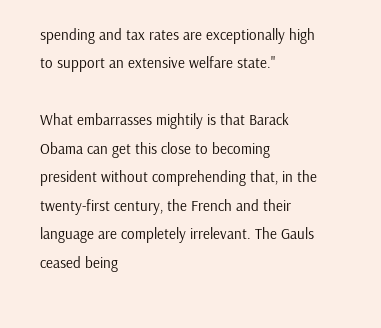spending and tax rates are exceptionally high to support an extensive welfare state."

What embarrasses mightily is that Barack Obama can get this close to becoming president without comprehending that, in the twenty-first century, the French and their language are completely irrelevant. The Gauls ceased being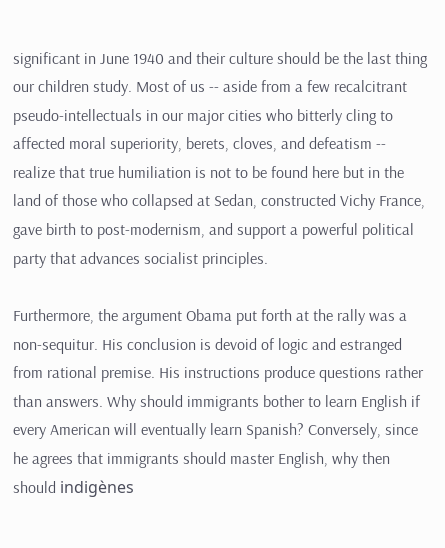significant in June 1940 and their culture should be the last thing our children study. Most of us -- aside from a few recalcitrant pseudo-intellectuals in our major cities who bitterly cling to affected moral superiority, berets, cloves, and defeatism -- realize that true humiliation is not to be found here but in the land of those who collapsed at Sedan, constructed Vichy France, gave birth to post-modernism, and support a powerful political party that advances socialist principles.

Furthermore, the argument Obama put forth at the rally was a non-sequitur. His conclusion is devoid of logic and estranged from rational premise. His instructions produce questions rather than answers. Why should immigrants bother to learn English if every American will eventually learn Spanish? Conversely, since he agrees that immigrants should master English, why then should indigènes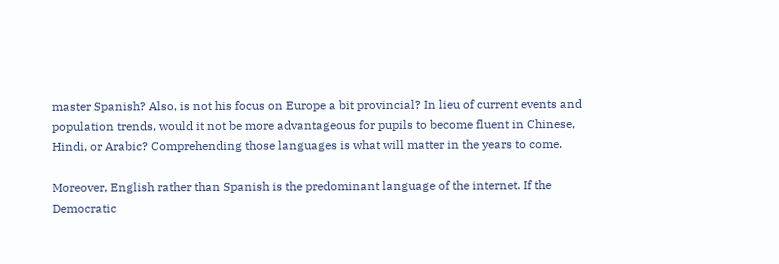master Spanish? Also, is not his focus on Europe a bit provincial? In lieu of current events and population trends, would it not be more advantageous for pupils to become fluent in Chinese, Hindi, or Arabic? Comprehending those languages is what will matter in the years to come.

Moreover, English rather than Spanish is the predominant language of the internet. If the Democratic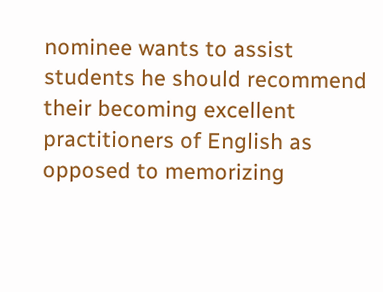nominee wants to assist students he should recommend their becoming excellent practitioners of English as opposed to memorizing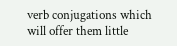verb conjugations which will offer them little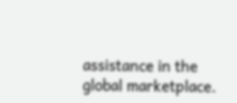assistance in the global marketplace.